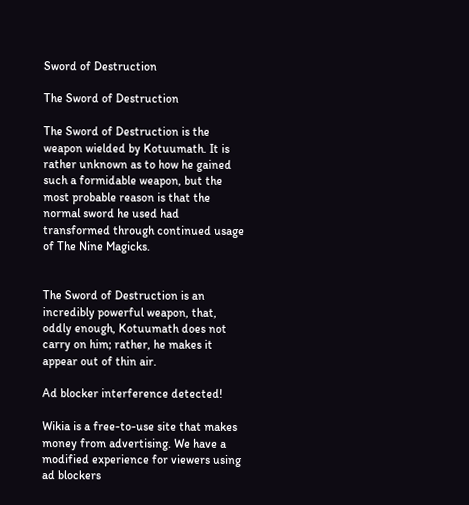Sword of Destruction

The Sword of Destruction

The Sword of Destruction is the weapon wielded by Kotuumath. It is rather unknown as to how he gained such a formidable weapon, but the most probable reason is that the normal sword he used had transformed through continued usage of The Nine Magicks.


The Sword of Destruction is an incredibly powerful weapon, that, oddly enough, Kotuumath does not carry on him; rather, he makes it appear out of thin air.

Ad blocker interference detected!

Wikia is a free-to-use site that makes money from advertising. We have a modified experience for viewers using ad blockers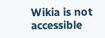Wikia is not accessible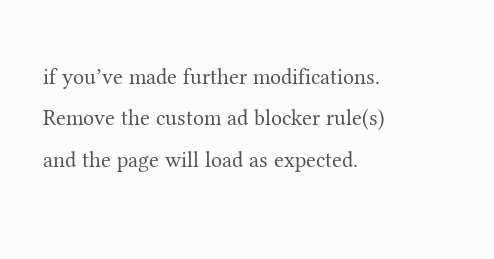if you’ve made further modifications. Remove the custom ad blocker rule(s) and the page will load as expected.